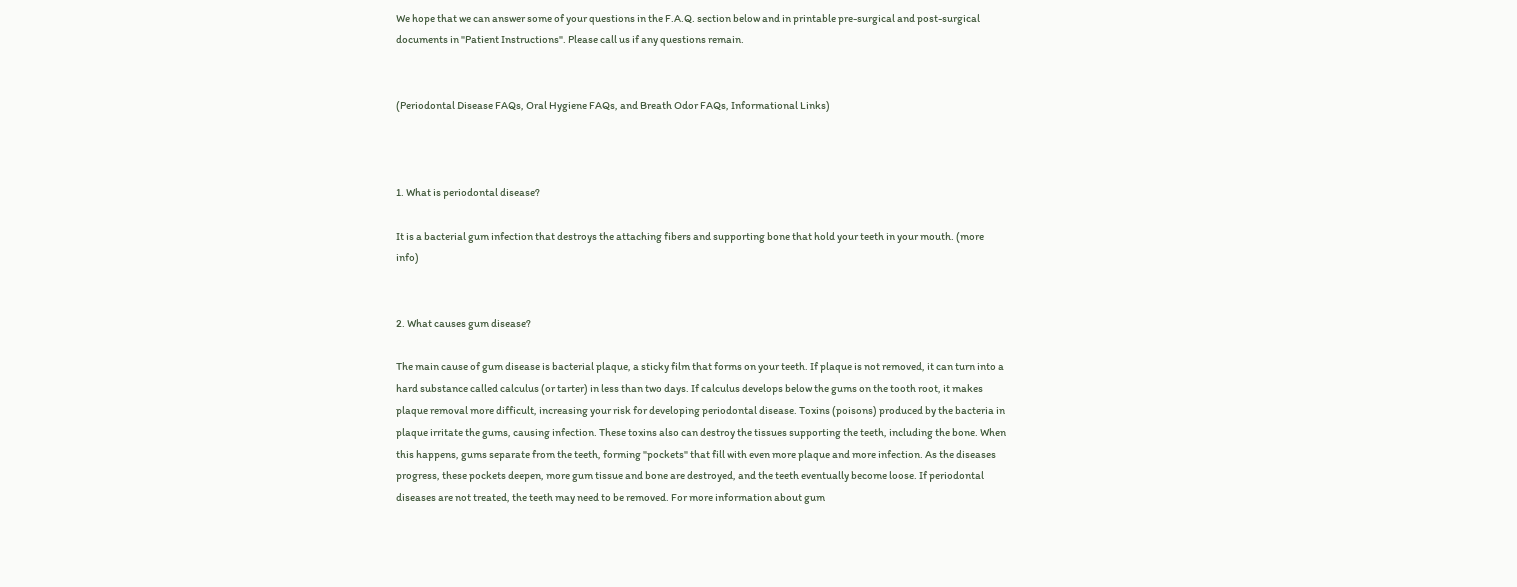We hope that we can answer some of your questions in the F.A.Q. section below and in printable pre-surgical and post-surgical documents in "Patient Instructions". Please call us if any questions remain.


(Periodontal Disease FAQs, Oral Hygiene FAQs, and Breath Odor FAQs, Informational Links)



1. What is periodontal disease?

It is a bacterial gum infection that destroys the attaching fibers and supporting bone that hold your teeth in your mouth. (more info)


2. What causes gum disease?

The main cause of gum disease is bacterial plaque, a sticky film that forms on your teeth. If plaque is not removed, it can turn into a hard substance called calculus (or tarter) in less than two days. If calculus develops below the gums on the tooth root, it makes plaque removal more difficult, increasing your risk for developing periodontal disease. Toxins (poisons) produced by the bacteria in plaque irritate the gums, causing infection. These toxins also can destroy the tissues supporting the teeth, including the bone. When this happens, gums separate from the teeth, forming "pockets" that fill with even more plaque and more infection. As the diseases progress, these pockets deepen, more gum tissue and bone are destroyed, and the teeth eventually become loose. If periodontal diseases are not treated, the teeth may need to be removed. For more information about gum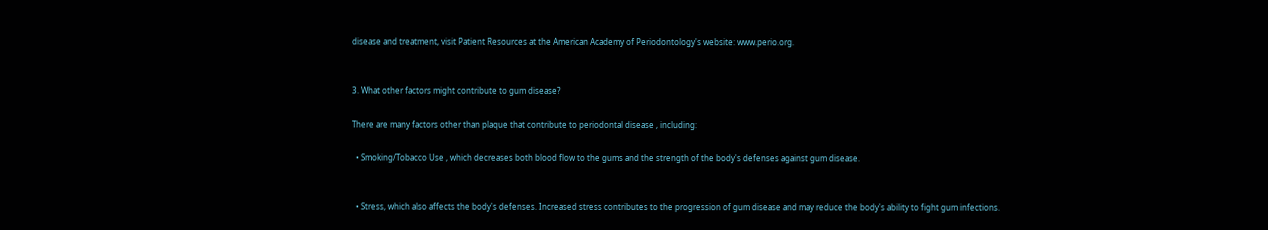disease and treatment, visit Patient Resources at the American Academy of Periodontology's website: www.perio.org.


3. What other factors might contribute to gum disease?

There are many factors other than plaque that contribute to periodontal disease , including:

  • Smoking/Tobacco Use , which decreases both blood flow to the gums and the strength of the body's defenses against gum disease.


  • Stress, which also affects the body's defenses. Increased stress contributes to the progression of gum disease and may reduce the body's ability to fight gum infections.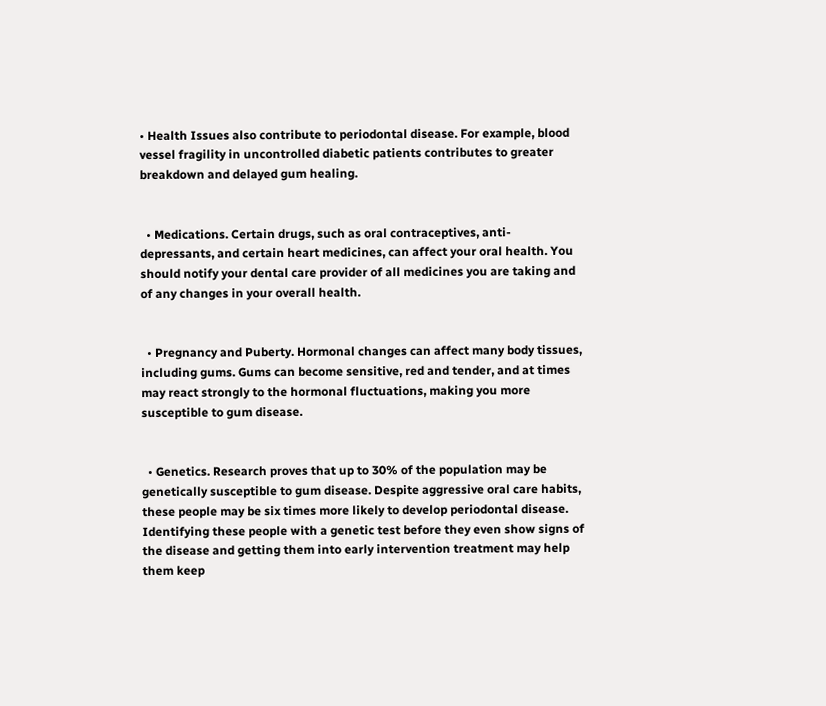• Health Issues also contribute to periodontal disease. For example, blood vessel fragility in uncontrolled diabetic patients contributes to greater breakdown and delayed gum healing.


  • Medications. Certain drugs, such as oral contraceptives, anti-depressants, and certain heart medicines, can affect your oral health. You should notify your dental care provider of all medicines you are taking and of any changes in your overall health.


  • Pregnancy and Puberty. Hormonal changes can affect many body tissues, including gums. Gums can become sensitive, red and tender, and at times may react strongly to the hormonal fluctuations, making you more susceptible to gum disease.


  • Genetics. Research proves that up to 30% of the population may be genetically susceptible to gum disease. Despite aggressive oral care habits, these people may be six times more likely to develop periodontal disease. Identifying these people with a genetic test before they even show signs of the disease and getting them into early intervention treatment may help them keep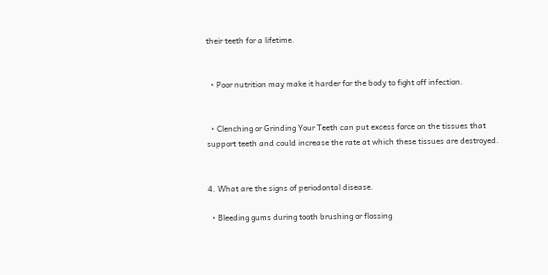their teeth for a lifetime.


  • Poor nutrition may make it harder for the body to fight off infection.


  • Clenching or Grinding Your Teeth can put excess force on the tissues that support teeth and could increase the rate at which these tissues are destroyed.


4. What are the signs of periodontal disease.

  • Bleeding gums during tooth brushing or flossing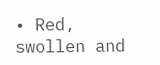• Red, swollen and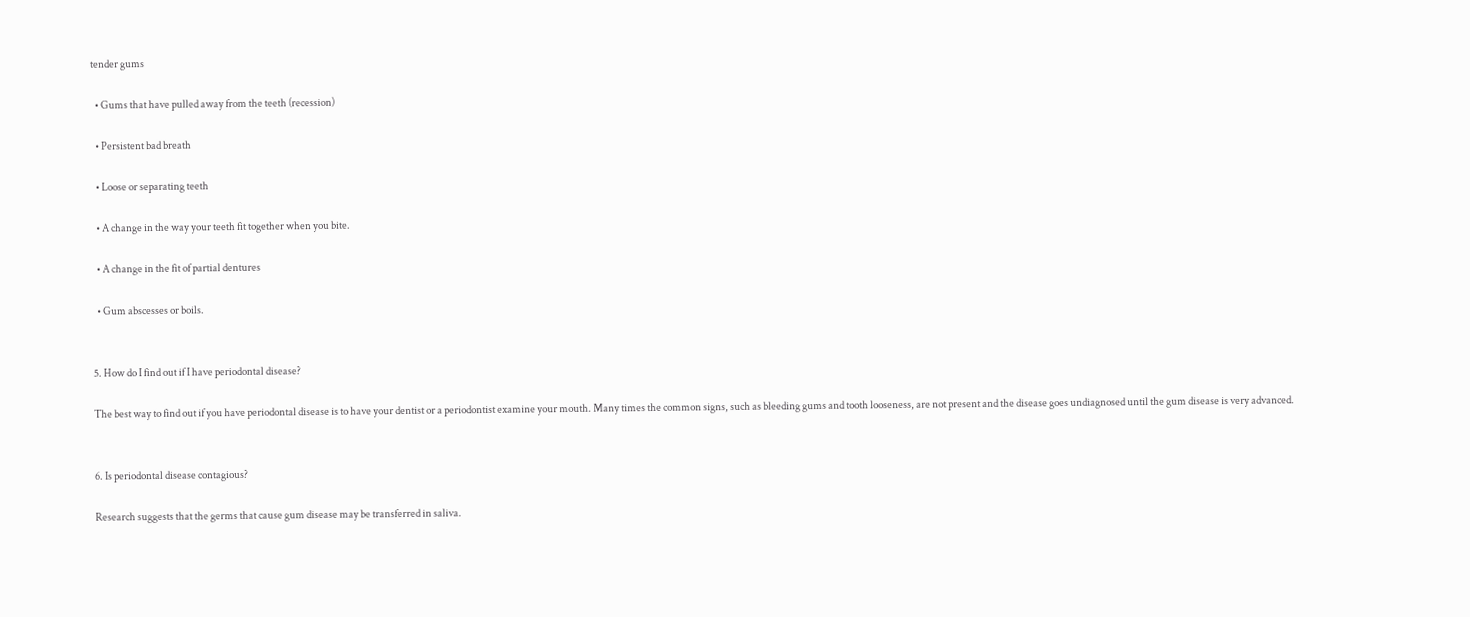tender gums

  • Gums that have pulled away from the teeth (recession)

  • Persistent bad breath

  • Loose or separating teeth

  • A change in the way your teeth fit together when you bite.

  • A change in the fit of partial dentures

  • Gum abscesses or boils.


5. How do I find out if I have periodontal disease?

The best way to find out if you have periodontal disease is to have your dentist or a periodontist examine your mouth. Many times the common signs, such as bleeding gums and tooth looseness, are not present and the disease goes undiagnosed until the gum disease is very advanced.


6. Is periodontal disease contagious?

Research suggests that the germs that cause gum disease may be transferred in saliva.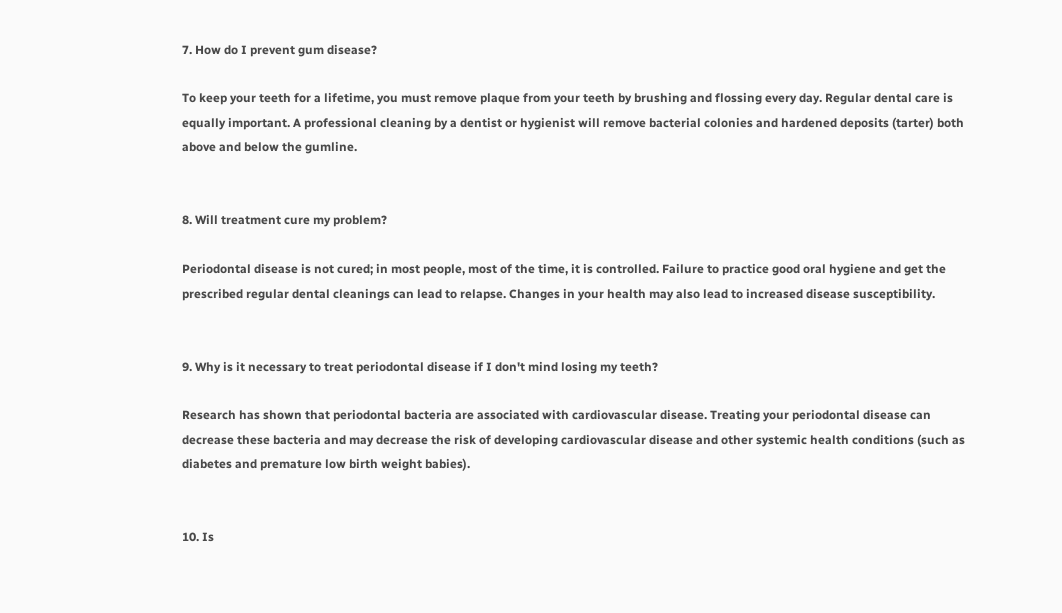7. How do I prevent gum disease?

To keep your teeth for a lifetime, you must remove plaque from your teeth by brushing and flossing every day. Regular dental care is equally important. A professional cleaning by a dentist or hygienist will remove bacterial colonies and hardened deposits (tarter) both above and below the gumline.


8. Will treatment cure my problem?

Periodontal disease is not cured; in most people, most of the time, it is controlled. Failure to practice good oral hygiene and get the prescribed regular dental cleanings can lead to relapse. Changes in your health may also lead to increased disease susceptibility.


9. Why is it necessary to treat periodontal disease if I don't mind losing my teeth?

Research has shown that periodontal bacteria are associated with cardiovascular disease. Treating your periodontal disease can decrease these bacteria and may decrease the risk of developing cardiovascular disease and other systemic health conditions (such as diabetes and premature low birth weight babies).


10. Is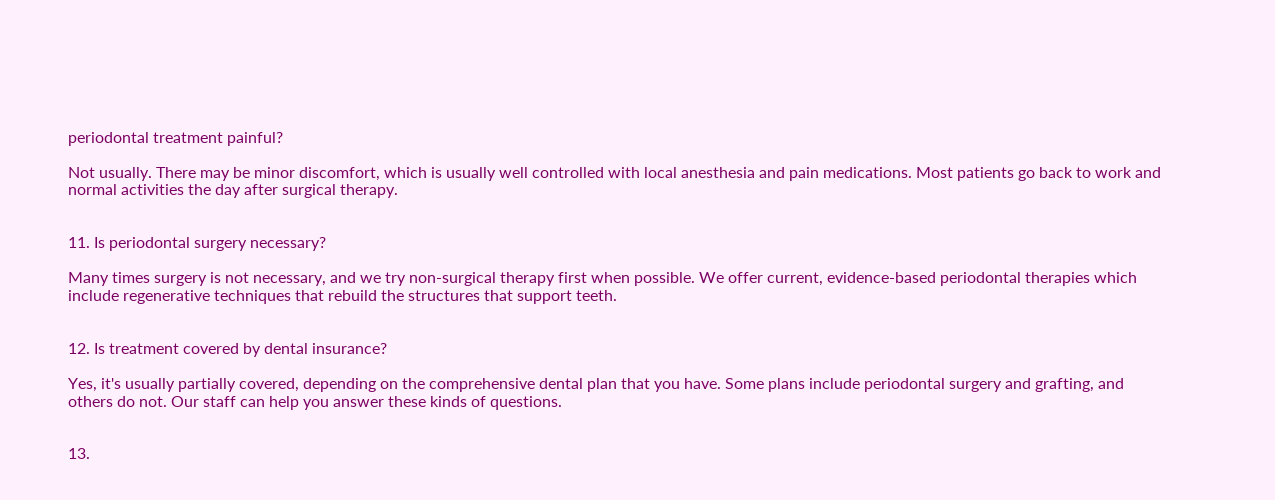periodontal treatment painful?

Not usually. There may be minor discomfort, which is usually well controlled with local anesthesia and pain medications. Most patients go back to work and normal activities the day after surgical therapy.


11. Is periodontal surgery necessary?

Many times surgery is not necessary, and we try non-surgical therapy first when possible. We offer current, evidence-based periodontal therapies which include regenerative techniques that rebuild the structures that support teeth.


12. Is treatment covered by dental insurance?

Yes, it's usually partially covered, depending on the comprehensive dental plan that you have. Some plans include periodontal surgery and grafting, and others do not. Our staff can help you answer these kinds of questions.


13.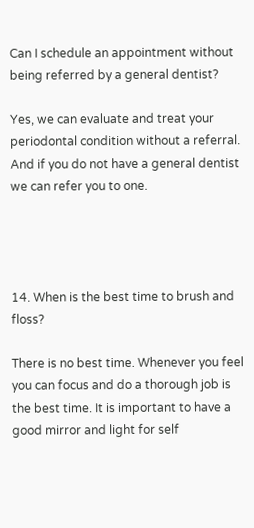Can I schedule an appointment without being referred by a general dentist?

Yes, we can evaluate and treat your periodontal condition without a referral. And if you do not have a general dentist we can refer you to one.




14. When is the best time to brush and floss?

There is no best time. Whenever you feel you can focus and do a thorough job is the best time. It is important to have a good mirror and light for self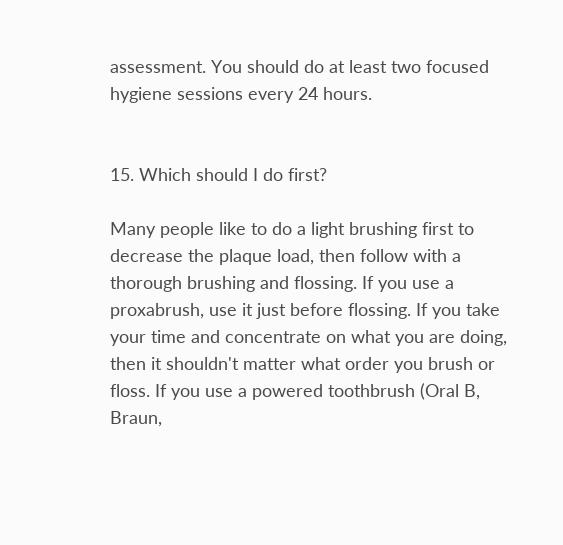assessment. You should do at least two focused hygiene sessions every 24 hours.


15. Which should I do first?

Many people like to do a light brushing first to decrease the plaque load, then follow with a thorough brushing and flossing. If you use a proxabrush, use it just before flossing. If you take your time and concentrate on what you are doing, then it shouldn't matter what order you brush or floss. If you use a powered toothbrush (Oral B, Braun,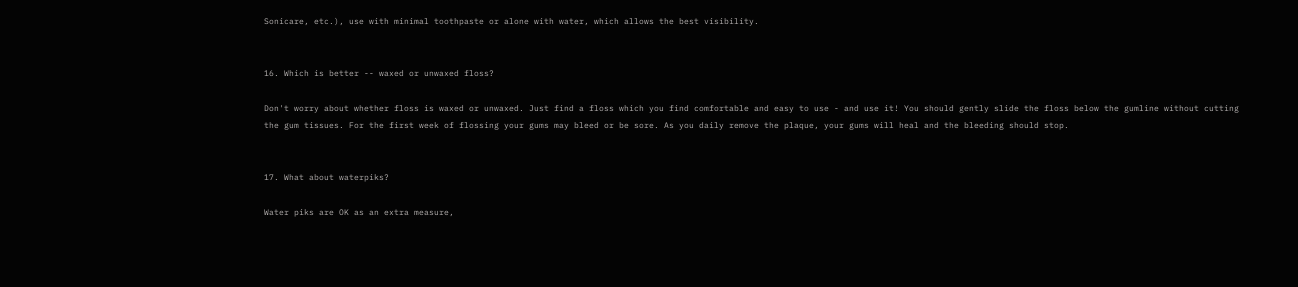Sonicare, etc.), use with minimal toothpaste or alone with water, which allows the best visibility.


16. Which is better -- waxed or unwaxed floss?

Don't worry about whether floss is waxed or unwaxed. Just find a floss which you find comfortable and easy to use - and use it! You should gently slide the floss below the gumline without cutting the gum tissues. For the first week of flossing your gums may bleed or be sore. As you daily remove the plaque, your gums will heal and the bleeding should stop.


17. What about waterpiks?

Water piks are OK as an extra measure,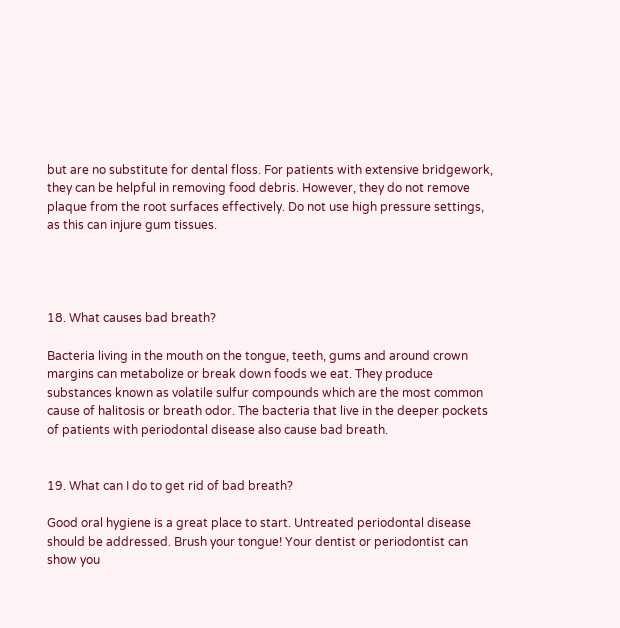but are no substitute for dental floss. For patients with extensive bridgework, they can be helpful in removing food debris. However, they do not remove plaque from the root surfaces effectively. Do not use high pressure settings, as this can injure gum tissues.




18. What causes bad breath?

Bacteria living in the mouth on the tongue, teeth, gums and around crown margins can metabolize or break down foods we eat. They produce substances known as volatile sulfur compounds which are the most common cause of halitosis or breath odor. The bacteria that live in the deeper pockets of patients with periodontal disease also cause bad breath.


19. What can I do to get rid of bad breath?

Good oral hygiene is a great place to start. Untreated periodontal disease should be addressed. Brush your tongue! Your dentist or periodontist can show you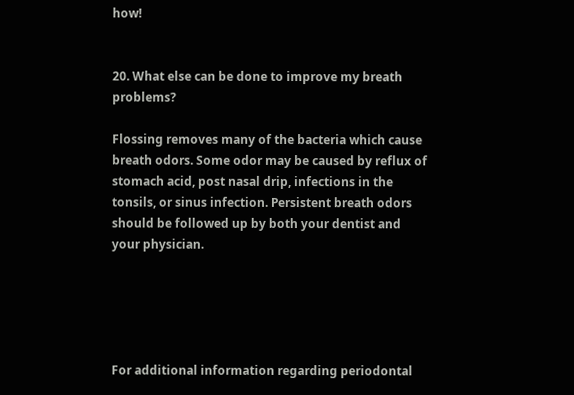how!


20. What else can be done to improve my breath problems?

Flossing removes many of the bacteria which cause breath odors. Some odor may be caused by reflux of stomach acid, post nasal drip, infections in the tonsils, or sinus infection. Persistent breath odors should be followed up by both your dentist and your physician.





For additional information regarding periodontal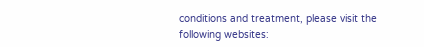conditions and treatment, please visit the following websites: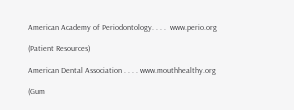American Academy of Periodontology. . . .  www.perio.org

(Patient Resources)

American Dental Association . . . . www.mouthhealthy.org

(Gum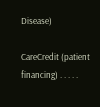Disease)

CareCredit (patient financing) . . . . .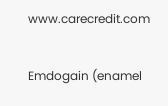www.carecredit.com

Emdogain (enamel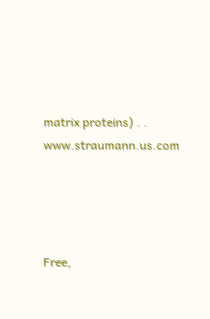matrix proteins) . . www.straumann.us.com




Free,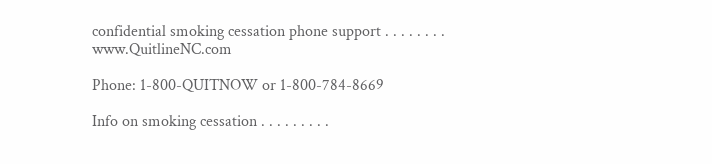confidential smoking cessation phone support . . . . . . . . www.QuitlineNC.com

Phone: 1-800-QUITNOW or 1-800-784-8669

Info on smoking cessation . . . . . . . . .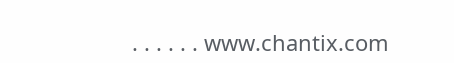. . . . . . www.chantix.com